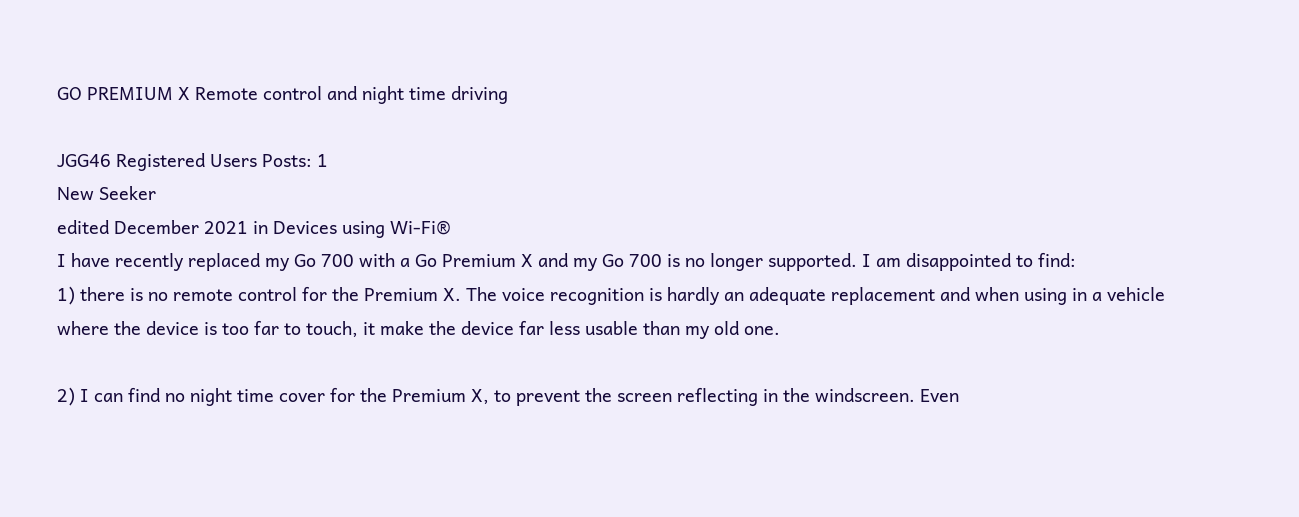GO PREMIUM X Remote control and night time driving

JGG46 Registered Users Posts: 1
New Seeker
edited December 2021 in Devices using Wi-Fi®
I have recently replaced my Go 700 with a Go Premium X and my Go 700 is no longer supported. I am disappointed to find:
1) there is no remote control for the Premium X. The voice recognition is hardly an adequate replacement and when using in a vehicle where the device is too far to touch, it make the device far less usable than my old one.

2) I can find no night time cover for the Premium X, to prevent the screen reflecting in the windscreen. Even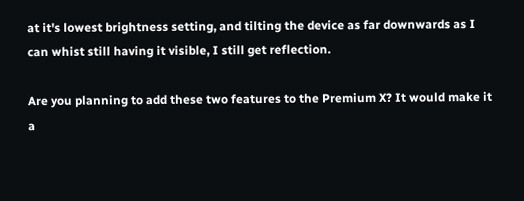at it's lowest brightness setting, and tilting the device as far downwards as I can whist still having it visible, I still get reflection.

Are you planning to add these two features to the Premium X? It would make it a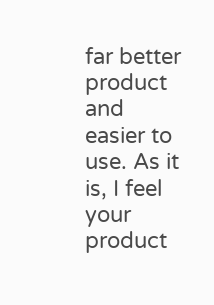far better product and easier to use. As it is, I feel your product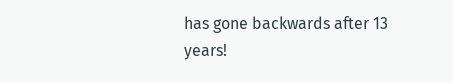has gone backwards after 13 years!